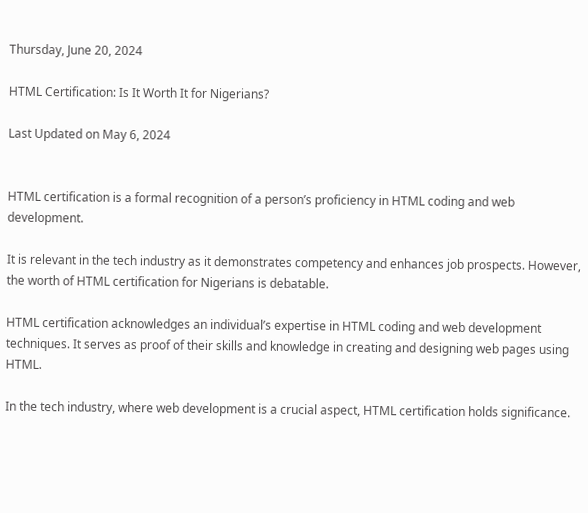Thursday, June 20, 2024

HTML Certification: Is It Worth It for Nigerians?

Last Updated on May 6, 2024


HTML certification is a formal recognition of a person’s proficiency in HTML coding and web development.

It is relevant in the tech industry as it demonstrates competency and enhances job prospects. However, the worth of HTML certification for Nigerians is debatable.

HTML certification acknowledges an individual’s expertise in HTML coding and web development techniques. It serves as proof of their skills and knowledge in creating and designing web pages using HTML.

In the tech industry, where web development is a crucial aspect, HTML certification holds significance.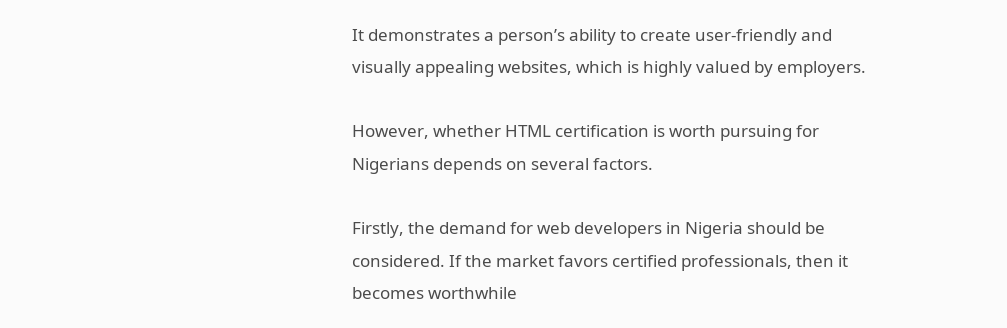It demonstrates a person’s ability to create user-friendly and visually appealing websites, which is highly valued by employers.

However, whether HTML certification is worth pursuing for Nigerians depends on several factors.

Firstly, the demand for web developers in Nigeria should be considered. If the market favors certified professionals, then it becomes worthwhile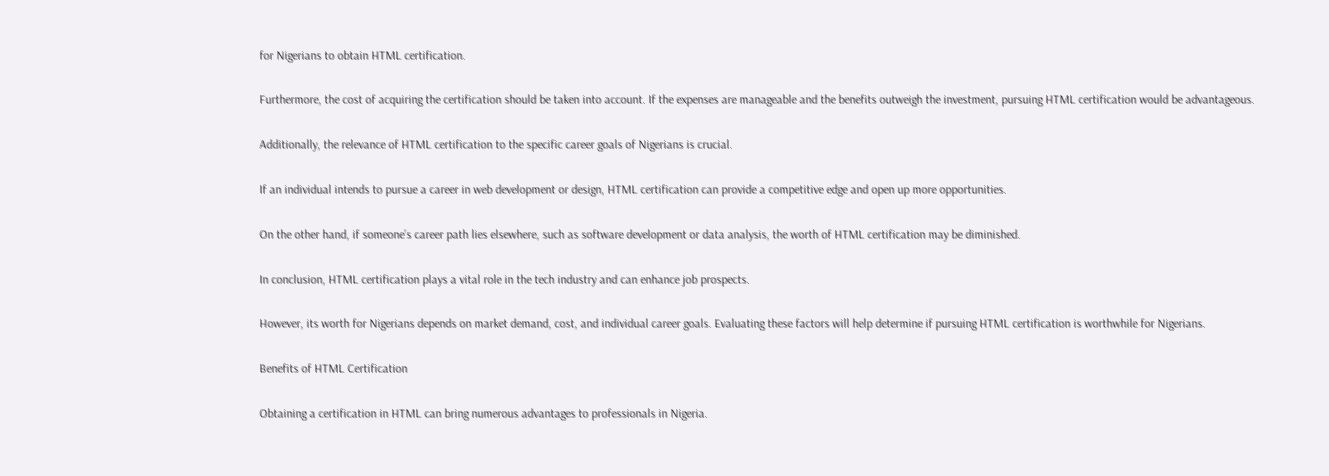for Nigerians to obtain HTML certification.

Furthermore, the cost of acquiring the certification should be taken into account. If the expenses are manageable and the benefits outweigh the investment, pursuing HTML certification would be advantageous.

Additionally, the relevance of HTML certification to the specific career goals of Nigerians is crucial.

If an individual intends to pursue a career in web development or design, HTML certification can provide a competitive edge and open up more opportunities.

On the other hand, if someone’s career path lies elsewhere, such as software development or data analysis, the worth of HTML certification may be diminished.

In conclusion, HTML certification plays a vital role in the tech industry and can enhance job prospects.

However, its worth for Nigerians depends on market demand, cost, and individual career goals. Evaluating these factors will help determine if pursuing HTML certification is worthwhile for Nigerians.

Benefits of HTML Certification

Obtaining a certification in HTML can bring numerous advantages to professionals in Nigeria.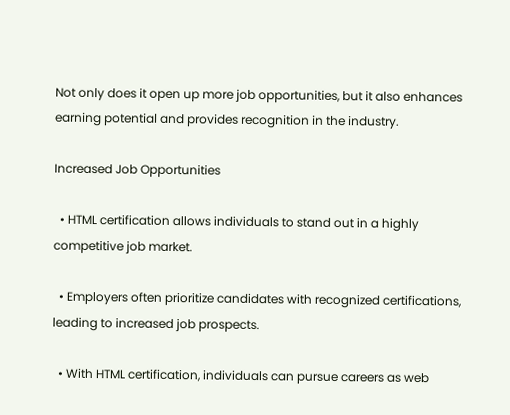Not only does it open up more job opportunities, but it also enhances earning potential and provides recognition in the industry.

Increased Job Opportunities

  • HTML certification allows individuals to stand out in a highly competitive job market.

  • Employers often prioritize candidates with recognized certifications, leading to increased job prospects.

  • With HTML certification, individuals can pursue careers as web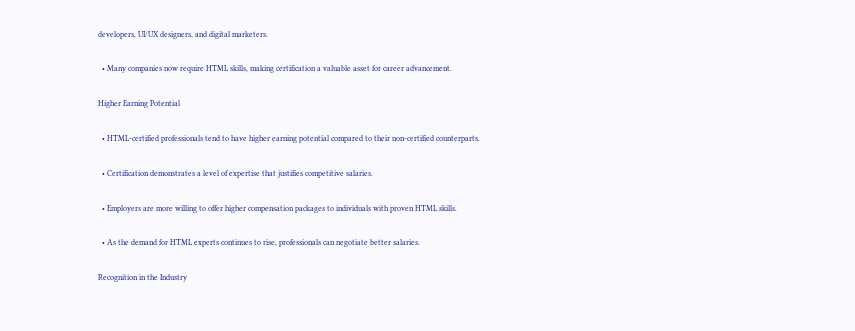developers, UI/UX designers, and digital marketers.

  • Many companies now require HTML skills, making certification a valuable asset for career advancement.

Higher Earning Potential

  • HTML-certified professionals tend to have higher earning potential compared to their non-certified counterparts.

  • Certification demonstrates a level of expertise that justifies competitive salaries.

  • Employers are more willing to offer higher compensation packages to individuals with proven HTML skills.

  • As the demand for HTML experts continues to rise, professionals can negotiate better salaries.

Recognition in the Industry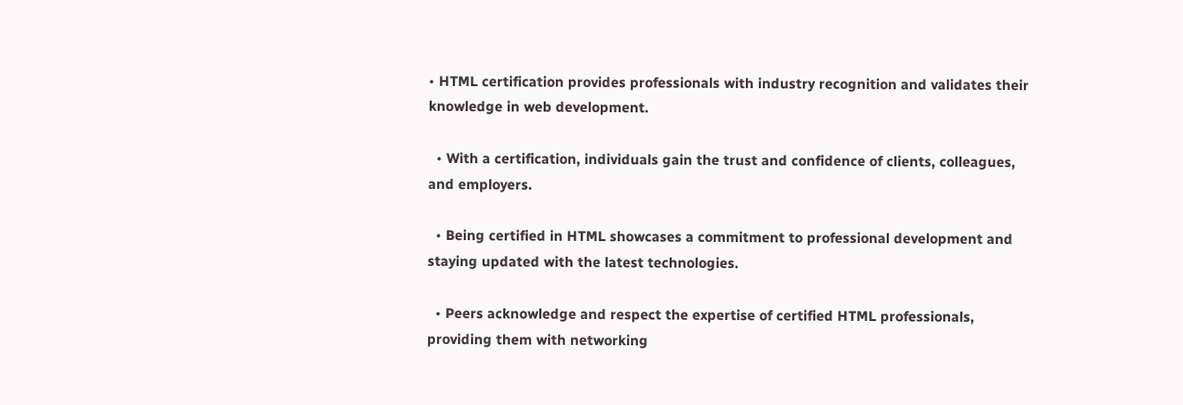• HTML certification provides professionals with industry recognition and validates their knowledge in web development.

  • With a certification, individuals gain the trust and confidence of clients, colleagues, and employers.

  • Being certified in HTML showcases a commitment to professional development and staying updated with the latest technologies.

  • Peers acknowledge and respect the expertise of certified HTML professionals, providing them with networking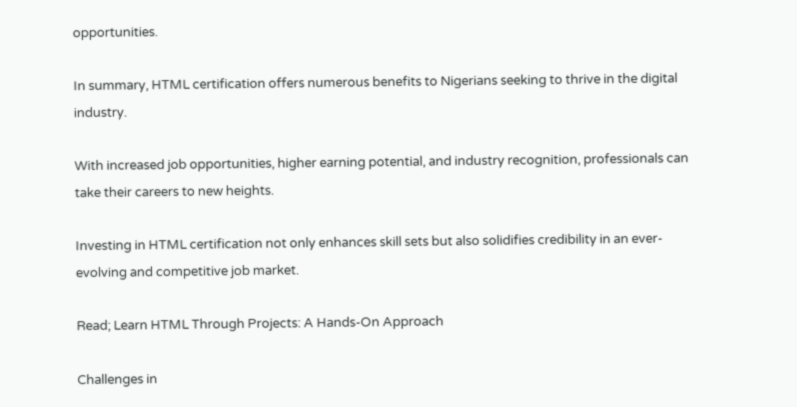opportunities.

In summary, HTML certification offers numerous benefits to Nigerians seeking to thrive in the digital industry.

With increased job opportunities, higher earning potential, and industry recognition, professionals can take their careers to new heights.

Investing in HTML certification not only enhances skill sets but also solidifies credibility in an ever-evolving and competitive job market.

Read; Learn HTML Through Projects: A Hands-On Approach

Challenges in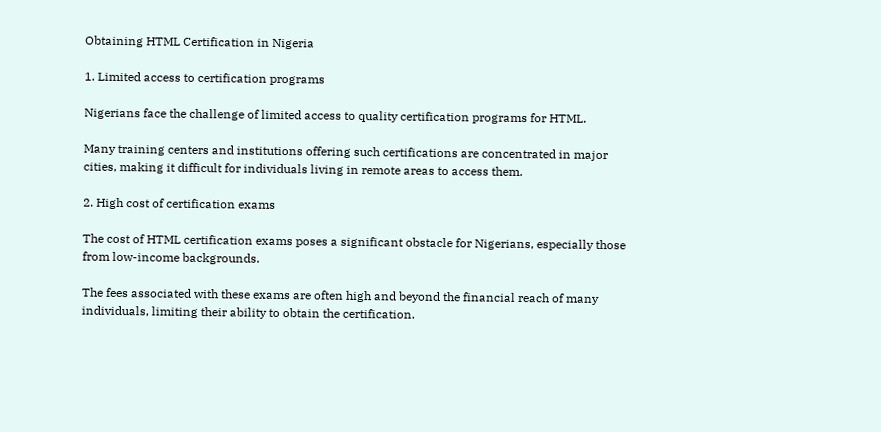Obtaining HTML Certification in Nigeria

1. Limited access to certification programs

Nigerians face the challenge of limited access to quality certification programs for HTML.

Many training centers and institutions offering such certifications are concentrated in major cities, making it difficult for individuals living in remote areas to access them.

2. High cost of certification exams

The cost of HTML certification exams poses a significant obstacle for Nigerians, especially those from low-income backgrounds.

The fees associated with these exams are often high and beyond the financial reach of many individuals, limiting their ability to obtain the certification.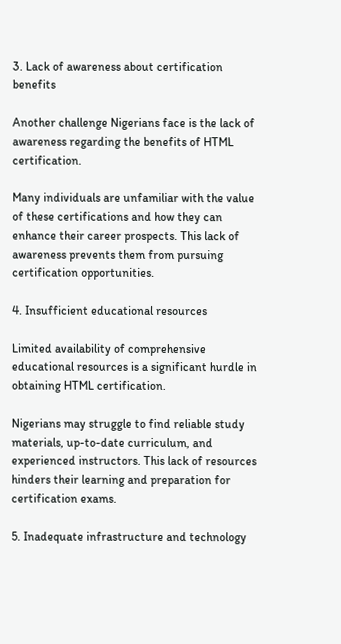3. Lack of awareness about certification benefits

Another challenge Nigerians face is the lack of awareness regarding the benefits of HTML certification.

Many individuals are unfamiliar with the value of these certifications and how they can enhance their career prospects. This lack of awareness prevents them from pursuing certification opportunities.

4. Insufficient educational resources

Limited availability of comprehensive educational resources is a significant hurdle in obtaining HTML certification.

Nigerians may struggle to find reliable study materials, up-to-date curriculum, and experienced instructors. This lack of resources hinders their learning and preparation for certification exams.

5. Inadequate infrastructure and technology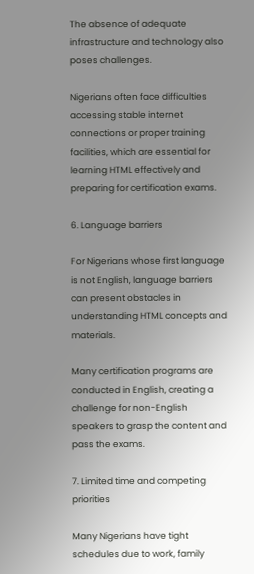The absence of adequate infrastructure and technology also poses challenges.

Nigerians often face difficulties accessing stable internet connections or proper training facilities, which are essential for learning HTML effectively and preparing for certification exams.

6. Language barriers

For Nigerians whose first language is not English, language barriers can present obstacles in understanding HTML concepts and materials.

Many certification programs are conducted in English, creating a challenge for non-English speakers to grasp the content and pass the exams.

7. Limited time and competing priorities

Many Nigerians have tight schedules due to work, family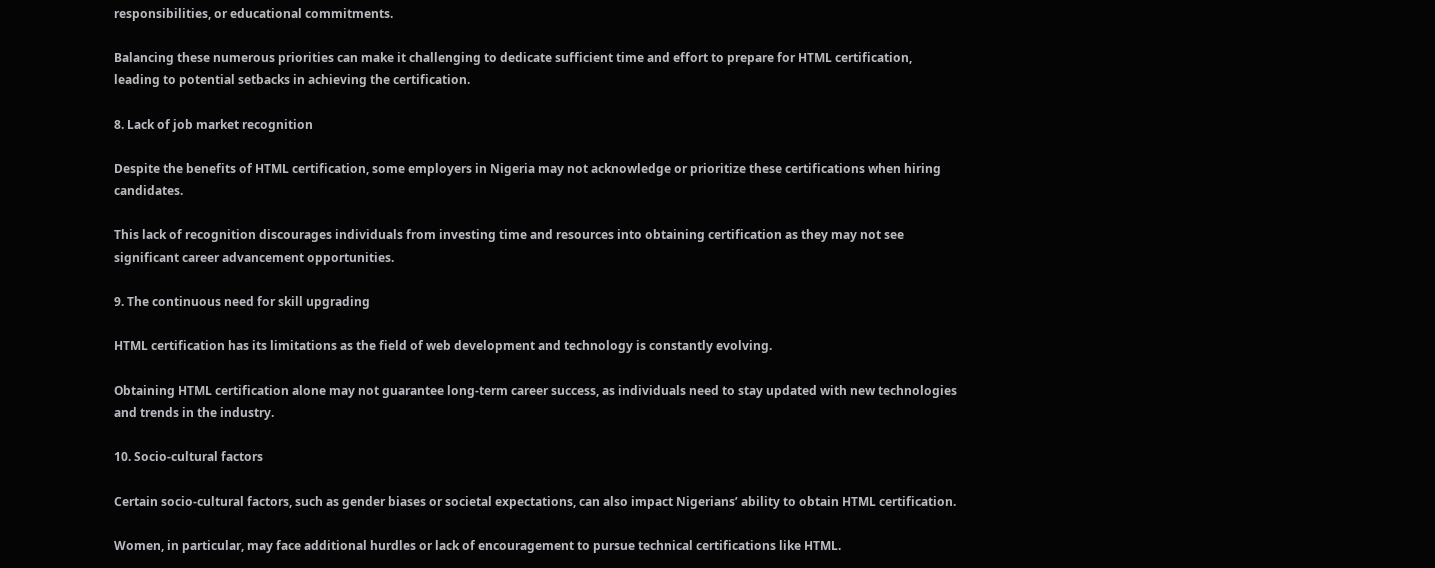responsibilities, or educational commitments.

Balancing these numerous priorities can make it challenging to dedicate sufficient time and effort to prepare for HTML certification, leading to potential setbacks in achieving the certification.

8. Lack of job market recognition

Despite the benefits of HTML certification, some employers in Nigeria may not acknowledge or prioritize these certifications when hiring candidates.

This lack of recognition discourages individuals from investing time and resources into obtaining certification as they may not see significant career advancement opportunities.

9. The continuous need for skill upgrading

HTML certification has its limitations as the field of web development and technology is constantly evolving.

Obtaining HTML certification alone may not guarantee long-term career success, as individuals need to stay updated with new technologies and trends in the industry.

10. Socio-cultural factors

Certain socio-cultural factors, such as gender biases or societal expectations, can also impact Nigerians’ ability to obtain HTML certification.

Women, in particular, may face additional hurdles or lack of encouragement to pursue technical certifications like HTML.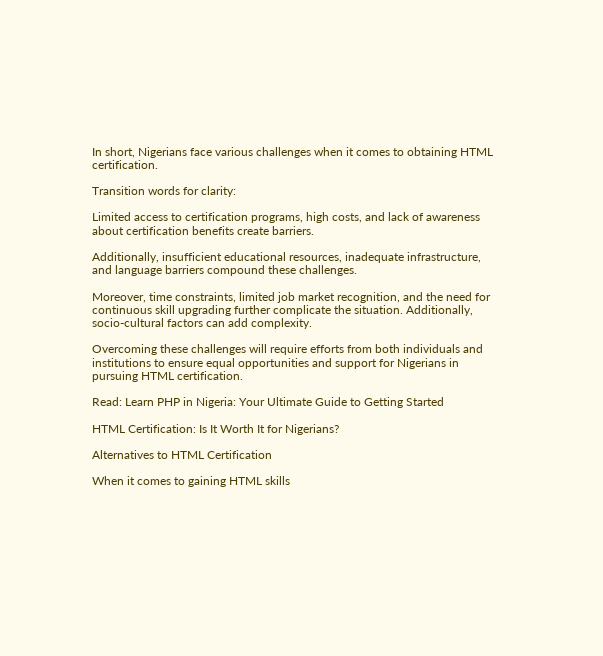In short, Nigerians face various challenges when it comes to obtaining HTML certification.

Transition words for clarity:

Limited access to certification programs, high costs, and lack of awareness about certification benefits create barriers.

Additionally, insufficient educational resources, inadequate infrastructure, and language barriers compound these challenges.

Moreover, time constraints, limited job market recognition, and the need for continuous skill upgrading further complicate the situation. Additionally, socio-cultural factors can add complexity.

Overcoming these challenges will require efforts from both individuals and institutions to ensure equal opportunities and support for Nigerians in pursuing HTML certification.

Read: Learn PHP in Nigeria: Your Ultimate Guide to Getting Started

HTML Certification: Is It Worth It for Nigerians?

Alternatives to HTML Certification

When it comes to gaining HTML skills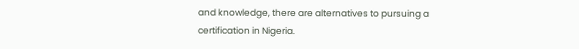and knowledge, there are alternatives to pursuing a certification in Nigeria.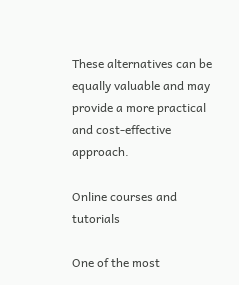These alternatives can be equally valuable and may provide a more practical and cost-effective approach.

Online courses and tutorials

One of the most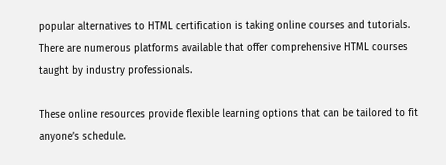popular alternatives to HTML certification is taking online courses and tutorials. There are numerous platforms available that offer comprehensive HTML courses taught by industry professionals.

These online resources provide flexible learning options that can be tailored to fit anyone’s schedule.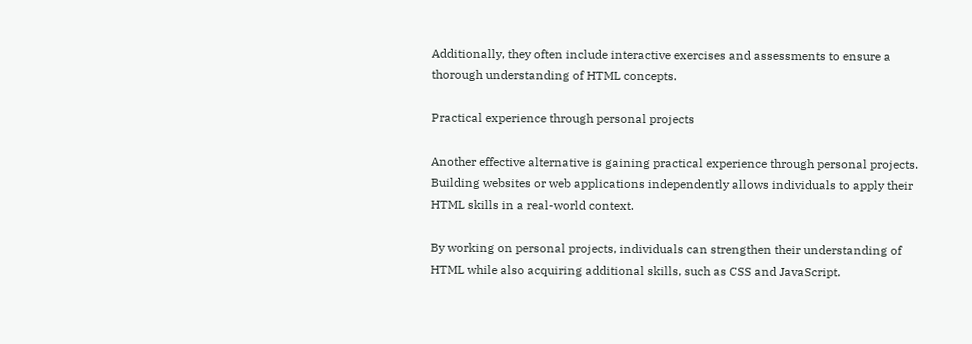Additionally, they often include interactive exercises and assessments to ensure a thorough understanding of HTML concepts.

Practical experience through personal projects

Another effective alternative is gaining practical experience through personal projects. Building websites or web applications independently allows individuals to apply their HTML skills in a real-world context.

By working on personal projects, individuals can strengthen their understanding of HTML while also acquiring additional skills, such as CSS and JavaScript.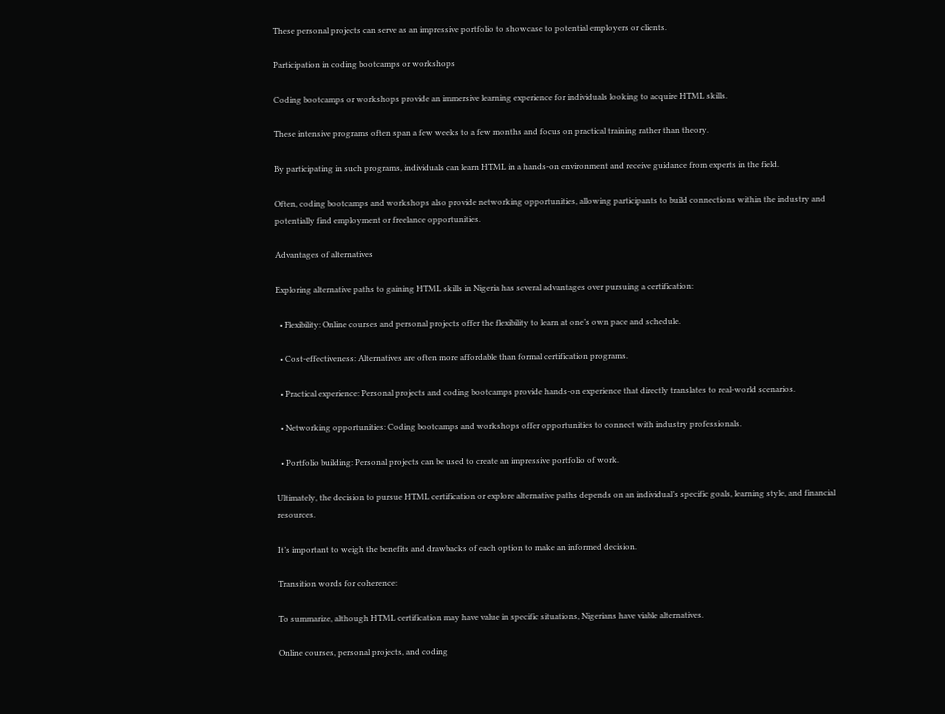These personal projects can serve as an impressive portfolio to showcase to potential employers or clients.

Participation in coding bootcamps or workshops

Coding bootcamps or workshops provide an immersive learning experience for individuals looking to acquire HTML skills.

These intensive programs often span a few weeks to a few months and focus on practical training rather than theory.

By participating in such programs, individuals can learn HTML in a hands-on environment and receive guidance from experts in the field.

Often, coding bootcamps and workshops also provide networking opportunities, allowing participants to build connections within the industry and potentially find employment or freelance opportunities.

Advantages of alternatives

Exploring alternative paths to gaining HTML skills in Nigeria has several advantages over pursuing a certification:

  • Flexibility: Online courses and personal projects offer the flexibility to learn at one’s own pace and schedule.

  • Cost-effectiveness: Alternatives are often more affordable than formal certification programs.

  • Practical experience: Personal projects and coding bootcamps provide hands-on experience that directly translates to real-world scenarios.

  • Networking opportunities: Coding bootcamps and workshops offer opportunities to connect with industry professionals.

  • Portfolio building: Personal projects can be used to create an impressive portfolio of work.

Ultimately, the decision to pursue HTML certification or explore alternative paths depends on an individual’s specific goals, learning style, and financial resources.

It’s important to weigh the benefits and drawbacks of each option to make an informed decision.

Transition words for coherence:

To summarize, although HTML certification may have value in specific situations, Nigerians have viable alternatives.

Online courses, personal projects, and coding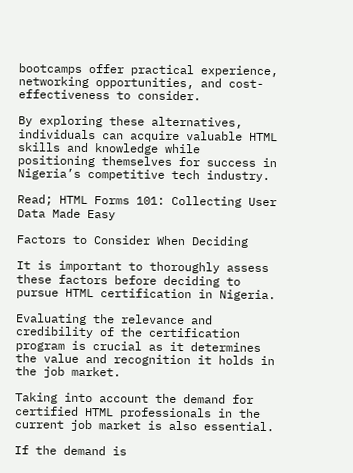bootcamps offer practical experience, networking opportunities, and cost-effectiveness to consider.

By exploring these alternatives, individuals can acquire valuable HTML skills and knowledge while positioning themselves for success in Nigeria’s competitive tech industry.

Read; HTML Forms 101: Collecting User Data Made Easy

Factors to Consider When Deciding

It is important to thoroughly assess these factors before deciding to pursue HTML certification in Nigeria.

Evaluating the relevance and credibility of the certification program is crucial as it determines the value and recognition it holds in the job market.

Taking into account the demand for certified HTML professionals in the current job market is also essential.

If the demand is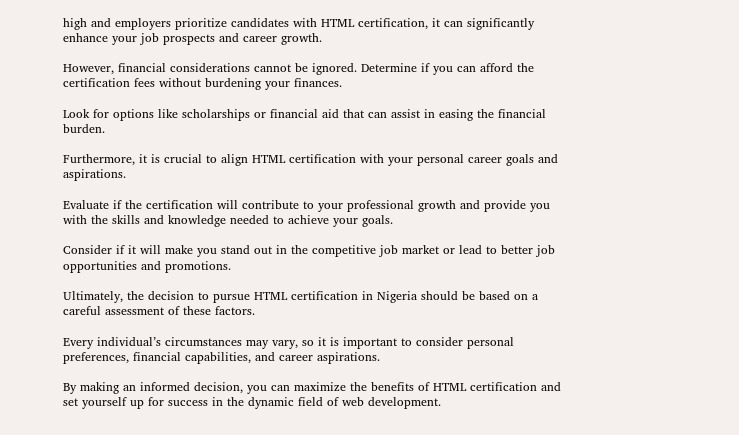high and employers prioritize candidates with HTML certification, it can significantly enhance your job prospects and career growth.

However, financial considerations cannot be ignored. Determine if you can afford the certification fees without burdening your finances.

Look for options like scholarships or financial aid that can assist in easing the financial burden.

Furthermore, it is crucial to align HTML certification with your personal career goals and aspirations.

Evaluate if the certification will contribute to your professional growth and provide you with the skills and knowledge needed to achieve your goals.

Consider if it will make you stand out in the competitive job market or lead to better job opportunities and promotions.

Ultimately, the decision to pursue HTML certification in Nigeria should be based on a careful assessment of these factors.

Every individual’s circumstances may vary, so it is important to consider personal preferences, financial capabilities, and career aspirations.

By making an informed decision, you can maximize the benefits of HTML certification and set yourself up for success in the dynamic field of web development.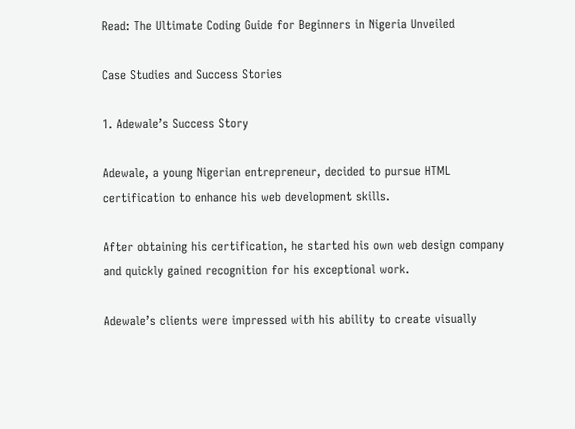Read: The Ultimate Coding Guide for Beginners in Nigeria Unveiled

Case Studies and Success Stories

1. Adewale’s Success Story

Adewale, a young Nigerian entrepreneur, decided to pursue HTML certification to enhance his web development skills.

After obtaining his certification, he started his own web design company and quickly gained recognition for his exceptional work.

Adewale’s clients were impressed with his ability to create visually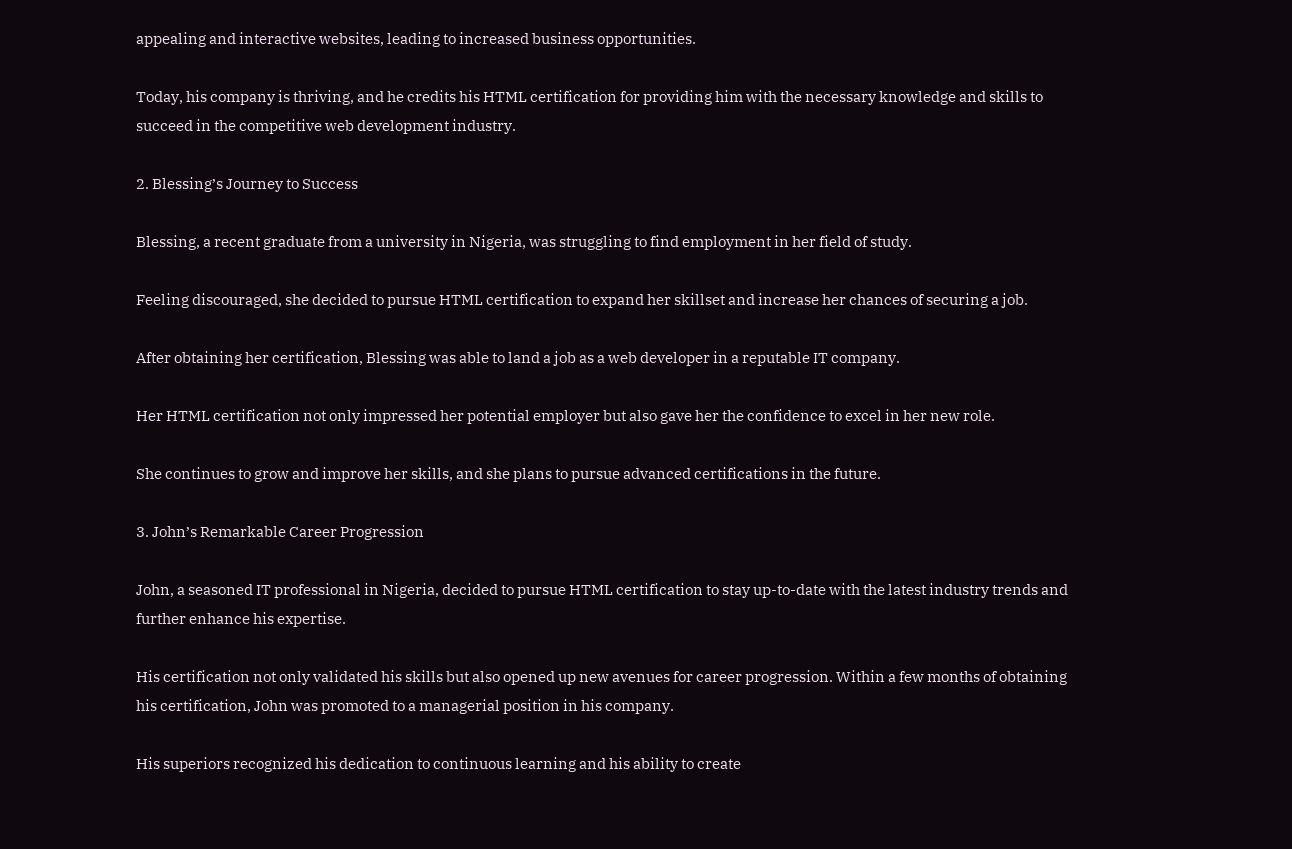appealing and interactive websites, leading to increased business opportunities.

Today, his company is thriving, and he credits his HTML certification for providing him with the necessary knowledge and skills to succeed in the competitive web development industry.

2. Blessing’s Journey to Success

Blessing, a recent graduate from a university in Nigeria, was struggling to find employment in her field of study.

Feeling discouraged, she decided to pursue HTML certification to expand her skillset and increase her chances of securing a job.

After obtaining her certification, Blessing was able to land a job as a web developer in a reputable IT company.

Her HTML certification not only impressed her potential employer but also gave her the confidence to excel in her new role.

She continues to grow and improve her skills, and she plans to pursue advanced certifications in the future.

3. John’s Remarkable Career Progression

John, a seasoned IT professional in Nigeria, decided to pursue HTML certification to stay up-to-date with the latest industry trends and further enhance his expertise.

His certification not only validated his skills but also opened up new avenues for career progression. Within a few months of obtaining his certification, John was promoted to a managerial position in his company.

His superiors recognized his dedication to continuous learning and his ability to create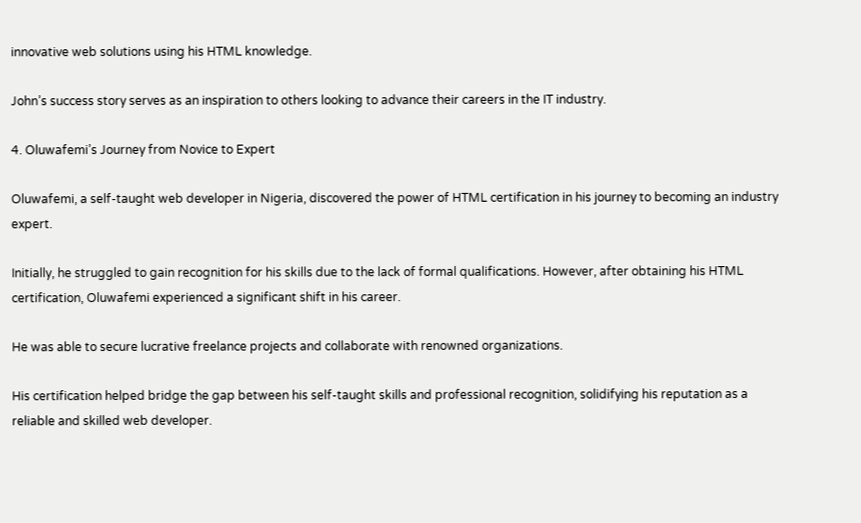innovative web solutions using his HTML knowledge.

John’s success story serves as an inspiration to others looking to advance their careers in the IT industry.

4. Oluwafemi’s Journey from Novice to Expert

Oluwafemi, a self-taught web developer in Nigeria, discovered the power of HTML certification in his journey to becoming an industry expert.

Initially, he struggled to gain recognition for his skills due to the lack of formal qualifications. However, after obtaining his HTML certification, Oluwafemi experienced a significant shift in his career.

He was able to secure lucrative freelance projects and collaborate with renowned organizations.

His certification helped bridge the gap between his self-taught skills and professional recognition, solidifying his reputation as a reliable and skilled web developer.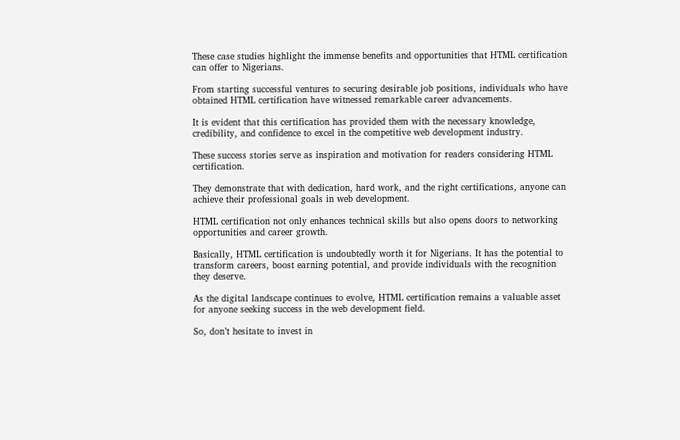These case studies highlight the immense benefits and opportunities that HTML certification can offer to Nigerians.

From starting successful ventures to securing desirable job positions, individuals who have obtained HTML certification have witnessed remarkable career advancements.

It is evident that this certification has provided them with the necessary knowledge, credibility, and confidence to excel in the competitive web development industry.

These success stories serve as inspiration and motivation for readers considering HTML certification.

They demonstrate that with dedication, hard work, and the right certifications, anyone can achieve their professional goals in web development.

HTML certification not only enhances technical skills but also opens doors to networking opportunities and career growth.

Basically, HTML certification is undoubtedly worth it for Nigerians. It has the potential to transform careers, boost earning potential, and provide individuals with the recognition they deserve.

As the digital landscape continues to evolve, HTML certification remains a valuable asset for anyone seeking success in the web development field.

So, don’t hesitate to invest in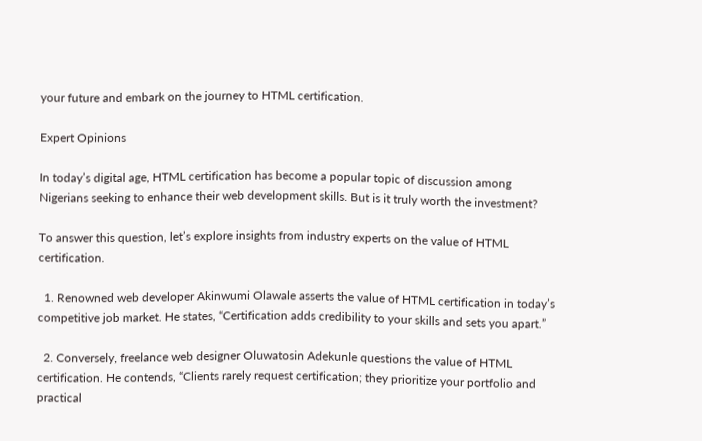your future and embark on the journey to HTML certification.

Expert Opinions

In today’s digital age, HTML certification has become a popular topic of discussion among Nigerians seeking to enhance their web development skills. But is it truly worth the investment?

To answer this question, let’s explore insights from industry experts on the value of HTML certification.

  1. Renowned web developer Akinwumi Olawale asserts the value of HTML certification in today’s competitive job market. He states, “Certification adds credibility to your skills and sets you apart.”

  2. Conversely, freelance web designer Oluwatosin Adekunle questions the value of HTML certification. He contends, “Clients rarely request certification; they prioritize your portfolio and practical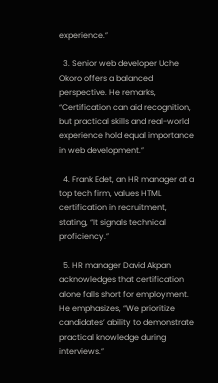experience.”

  3. Senior web developer Uche Okoro offers a balanced perspective. He remarks, “Certification can aid recognition, but practical skills and real-world experience hold equal importance in web development.”

  4. Frank Edet, an HR manager at a top tech firm, values HTML certification in recruitment, stating, “It signals technical proficiency.”

  5. HR manager David Akpan acknowledges that certification alone falls short for employment. He emphasizes, “We prioritize candidates’ ability to demonstrate practical knowledge during interviews.”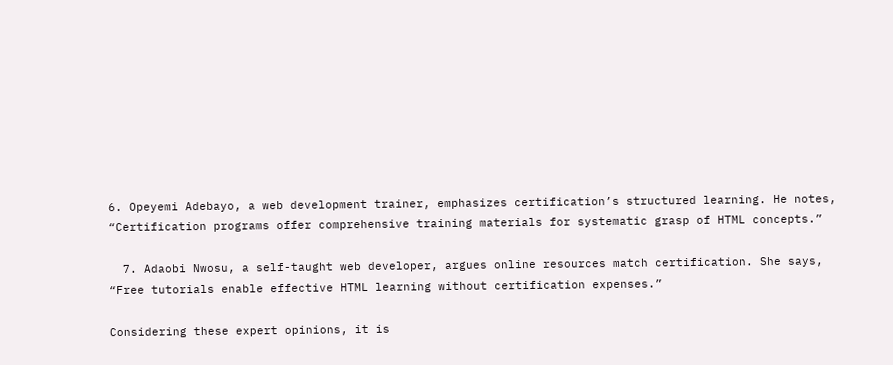6. Opeyemi Adebayo, a web development trainer, emphasizes certification’s structured learning. He notes, “Certification programs offer comprehensive training materials for systematic grasp of HTML concepts.”

  7. Adaobi Nwosu, a self-taught web developer, argues online resources match certification. She says, “Free tutorials enable effective HTML learning without certification expenses.”

Considering these expert opinions, it is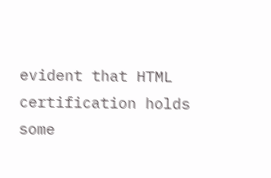evident that HTML certification holds some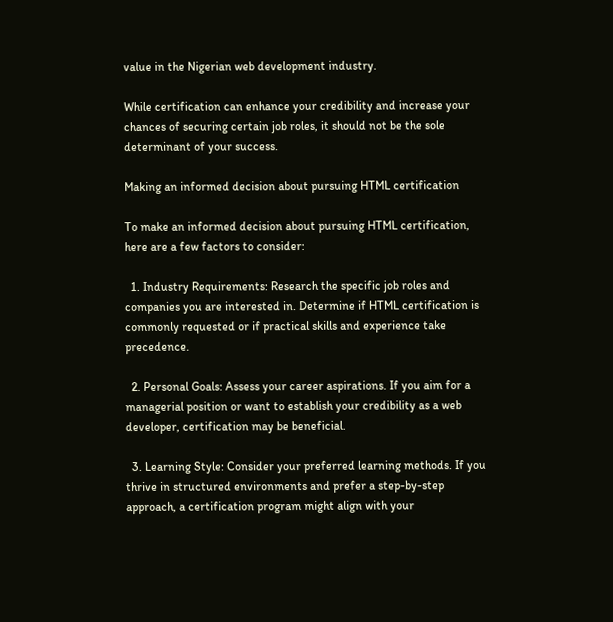value in the Nigerian web development industry.

While certification can enhance your credibility and increase your chances of securing certain job roles, it should not be the sole determinant of your success.

Making an informed decision about pursuing HTML certification

To make an informed decision about pursuing HTML certification, here are a few factors to consider:

  1. Industry Requirements: Research the specific job roles and companies you are interested in. Determine if HTML certification is commonly requested or if practical skills and experience take precedence.

  2. Personal Goals: Assess your career aspirations. If you aim for a managerial position or want to establish your credibility as a web developer, certification may be beneficial.

  3. Learning Style: Consider your preferred learning methods. If you thrive in structured environments and prefer a step-by-step approach, a certification program might align with your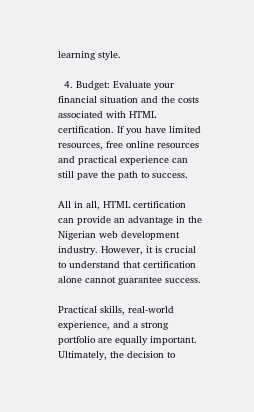learning style.

  4. Budget: Evaluate your financial situation and the costs associated with HTML certification. If you have limited resources, free online resources and practical experience can still pave the path to success.

All in all, HTML certification can provide an advantage in the Nigerian web development industry. However, it is crucial to understand that certification alone cannot guarantee success.

Practical skills, real-world experience, and a strong portfolio are equally important. Ultimately, the decision to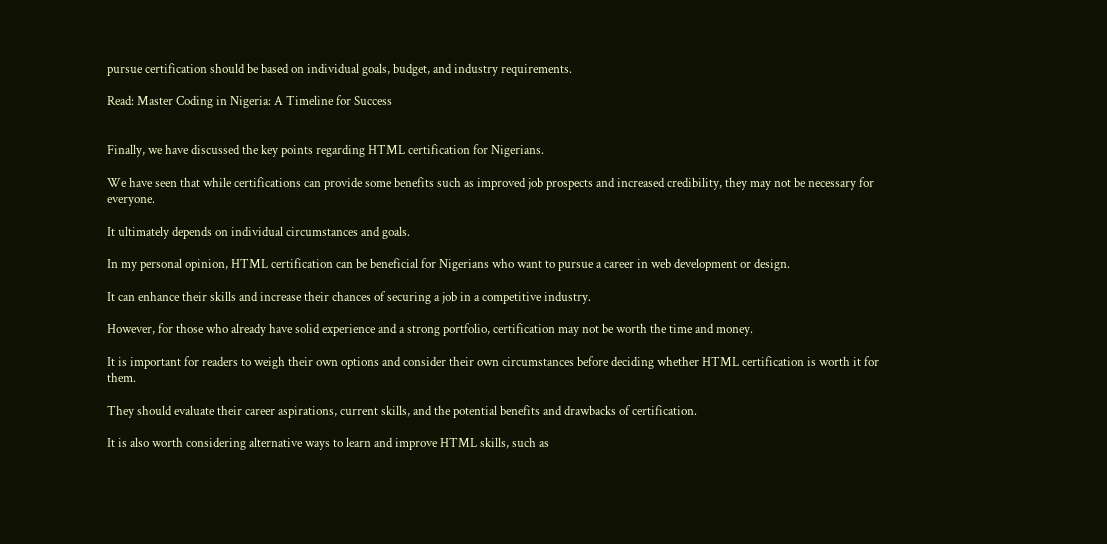pursue certification should be based on individual goals, budget, and industry requirements.

Read: Master Coding in Nigeria: A Timeline for Success


Finally, we have discussed the key points regarding HTML certification for Nigerians.

We have seen that while certifications can provide some benefits such as improved job prospects and increased credibility, they may not be necessary for everyone.

It ultimately depends on individual circumstances and goals.

In my personal opinion, HTML certification can be beneficial for Nigerians who want to pursue a career in web development or design.

It can enhance their skills and increase their chances of securing a job in a competitive industry.

However, for those who already have solid experience and a strong portfolio, certification may not be worth the time and money.

It is important for readers to weigh their own options and consider their own circumstances before deciding whether HTML certification is worth it for them.

They should evaluate their career aspirations, current skills, and the potential benefits and drawbacks of certification.

It is also worth considering alternative ways to learn and improve HTML skills, such as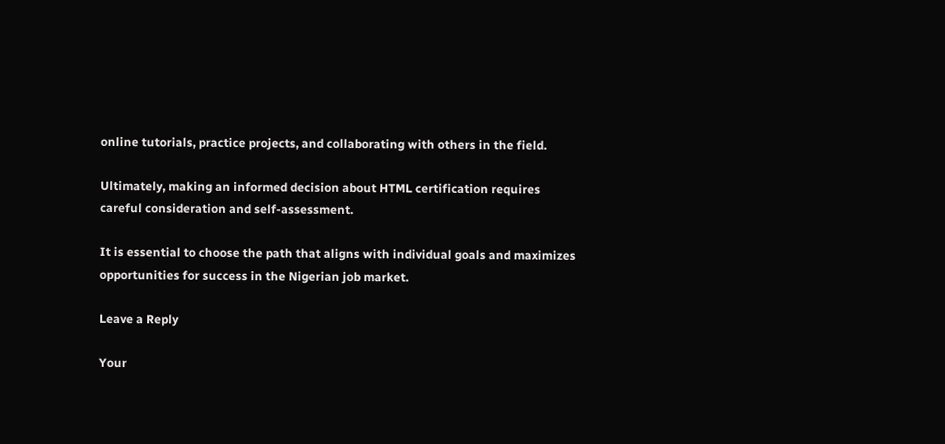online tutorials, practice projects, and collaborating with others in the field.

Ultimately, making an informed decision about HTML certification requires careful consideration and self-assessment.

It is essential to choose the path that aligns with individual goals and maximizes opportunities for success in the Nigerian job market.

Leave a Reply

Your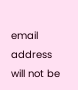email address will not be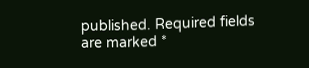published. Required fields are marked *